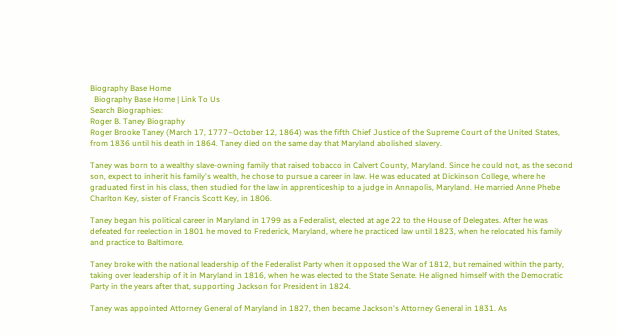Biography Base Home
  Biography Base Home | Link To Us
Search Biographies:
Roger B. Taney Biography
Roger Brooke Taney (March 17, 1777–October 12, 1864) was the fifth Chief Justice of the Supreme Court of the United States, from 1836 until his death in 1864. Taney died on the same day that Maryland abolished slavery.

Taney was born to a wealthy slave-owning family that raised tobacco in Calvert County, Maryland. Since he could not, as the second son, expect to inherit his family's wealth, he chose to pursue a career in law. He was educated at Dickinson College, where he graduated first in his class, then studied for the law in apprenticeship to a judge in Annapolis, Maryland. He married Anne Phebe Charlton Key, sister of Francis Scott Key, in 1806.

Taney began his political career in Maryland in 1799 as a Federalist, elected at age 22 to the House of Delegates. After he was defeated for reelection in 1801 he moved to Frederick, Maryland, where he practiced law until 1823, when he relocated his family and practice to Baltimore.

Taney broke with the national leadership of the Federalist Party when it opposed the War of 1812, but remained within the party, taking over leadership of it in Maryland in 1816, when he was elected to the State Senate. He aligned himself with the Democratic Party in the years after that, supporting Jackson for President in 1824.

Taney was appointed Attorney General of Maryland in 1827, then became Jackson's Attorney General in 1831. As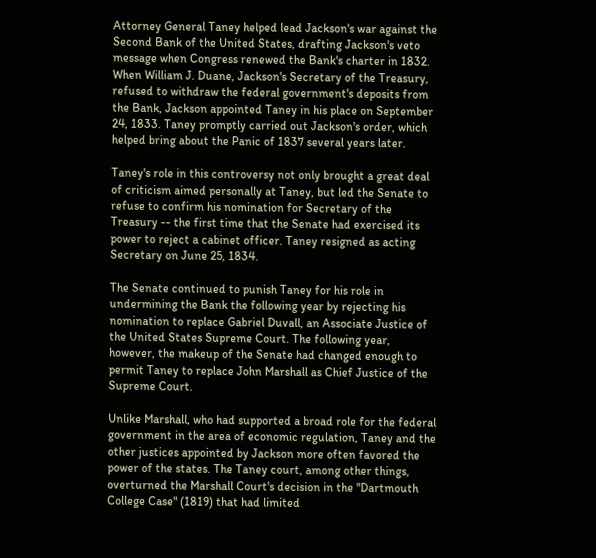Attorney General Taney helped lead Jackson's war against the Second Bank of the United States, drafting Jackson's veto message when Congress renewed the Bank's charter in 1832. When William J. Duane, Jackson's Secretary of the Treasury, refused to withdraw the federal government's deposits from the Bank, Jackson appointed Taney in his place on September 24, 1833. Taney promptly carried out Jackson's order, which helped bring about the Panic of 1837 several years later.

Taney's role in this controversy not only brought a great deal of criticism aimed personally at Taney, but led the Senate to refuse to confirm his nomination for Secretary of the Treasury -- the first time that the Senate had exercised its power to reject a cabinet officer. Taney resigned as acting Secretary on June 25, 1834.

The Senate continued to punish Taney for his role in undermining the Bank the following year by rejecting his nomination to replace Gabriel Duvall, an Associate Justice of the United States Supreme Court. The following year, however, the makeup of the Senate had changed enough to permit Taney to replace John Marshall as Chief Justice of the Supreme Court.

Unlike Marshall, who had supported a broad role for the federal government in the area of economic regulation, Taney and the other justices appointed by Jackson more often favored the power of the states. The Taney court, among other things, overturned the Marshall Court's decision in the "Dartmouth College Case" (1819) that had limited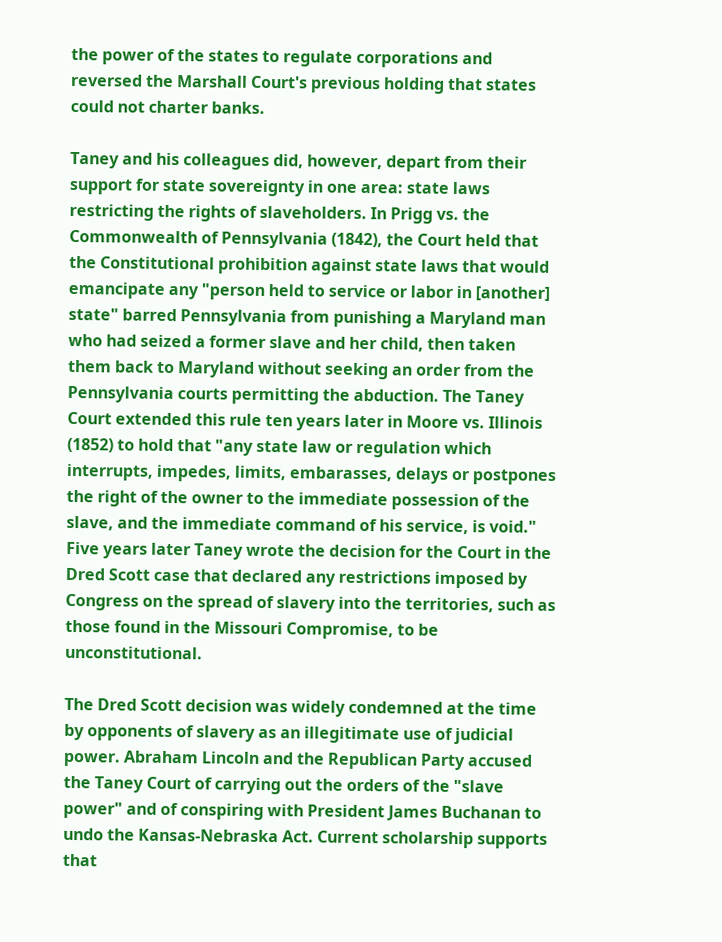the power of the states to regulate corporations and reversed the Marshall Court's previous holding that states could not charter banks.

Taney and his colleagues did, however, depart from their support for state sovereignty in one area: state laws restricting the rights of slaveholders. In Prigg vs. the Commonwealth of Pennsylvania (1842), the Court held that the Constitutional prohibition against state laws that would emancipate any "person held to service or labor in [another] state" barred Pennsylvania from punishing a Maryland man who had seized a former slave and her child, then taken them back to Maryland without seeking an order from the Pennsylvania courts permitting the abduction. The Taney Court extended this rule ten years later in Moore vs. Illinois (1852) to hold that "any state law or regulation which interrupts, impedes, limits, embarasses, delays or postpones the right of the owner to the immediate possession of the slave, and the immediate command of his service, is void." Five years later Taney wrote the decision for the Court in the Dred Scott case that declared any restrictions imposed by Congress on the spread of slavery into the territories, such as those found in the Missouri Compromise, to be unconstitutional.

The Dred Scott decision was widely condemned at the time by opponents of slavery as an illegitimate use of judicial power. Abraham Lincoln and the Republican Party accused the Taney Court of carrying out the orders of the "slave power" and of conspiring with President James Buchanan to undo the Kansas-Nebraska Act. Current scholarship supports that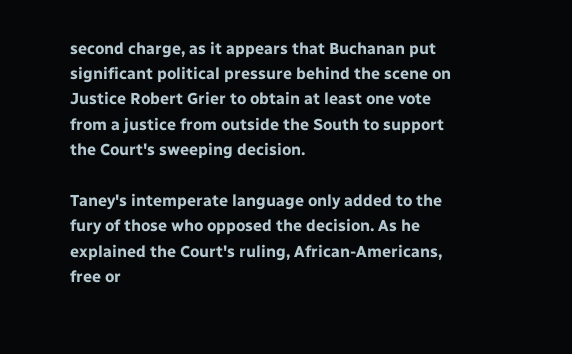second charge, as it appears that Buchanan put significant political pressure behind the scene on Justice Robert Grier to obtain at least one vote from a justice from outside the South to support the Court's sweeping decision.

Taney's intemperate language only added to the fury of those who opposed the decision. As he explained the Court's ruling, African-Americans, free or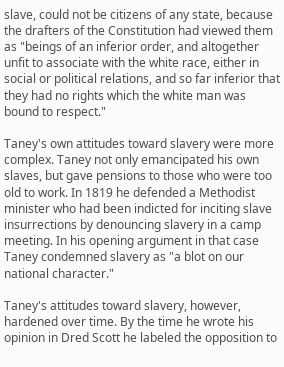slave, could not be citizens of any state, because the drafters of the Constitution had viewed them as "beings of an inferior order, and altogether unfit to associate with the white race, either in social or political relations, and so far inferior that they had no rights which the white man was bound to respect."

Taney's own attitudes toward slavery were more complex. Taney not only emancipated his own slaves, but gave pensions to those who were too old to work. In 1819 he defended a Methodist minister who had been indicted for inciting slave insurrections by denouncing slavery in a camp meeting. In his opening argument in that case Taney condemned slavery as "a blot on our national character."

Taney's attitudes toward slavery, however, hardened over time. By the time he wrote his opinion in Dred Scott he labeled the opposition to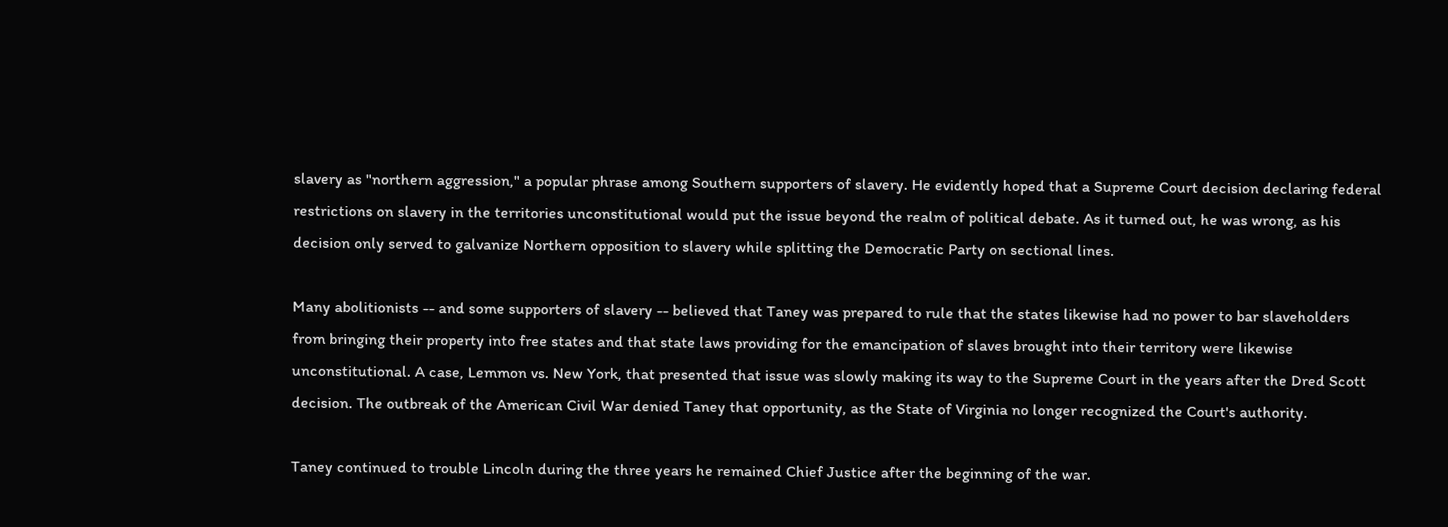slavery as "northern aggression," a popular phrase among Southern supporters of slavery. He evidently hoped that a Supreme Court decision declaring federal restrictions on slavery in the territories unconstitutional would put the issue beyond the realm of political debate. As it turned out, he was wrong, as his decision only served to galvanize Northern opposition to slavery while splitting the Democratic Party on sectional lines.

Many abolitionists -- and some supporters of slavery -- believed that Taney was prepared to rule that the states likewise had no power to bar slaveholders from bringing their property into free states and that state laws providing for the emancipation of slaves brought into their territory were likewise unconstitutional. A case, Lemmon vs. New York, that presented that issue was slowly making its way to the Supreme Court in the years after the Dred Scott decision. The outbreak of the American Civil War denied Taney that opportunity, as the State of Virginia no longer recognized the Court's authority.

Taney continued to trouble Lincoln during the three years he remained Chief Justice after the beginning of the war.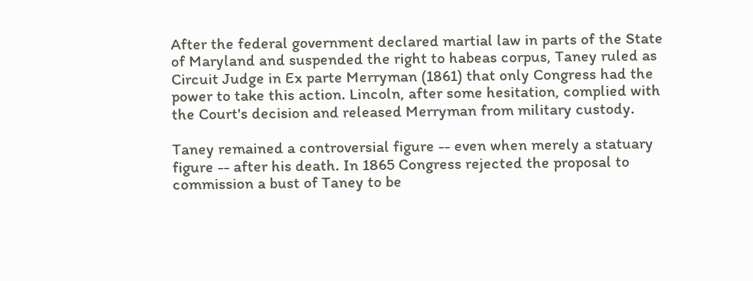After the federal government declared martial law in parts of the State of Maryland and suspended the right to habeas corpus, Taney ruled as Circuit Judge in Ex parte Merryman (1861) that only Congress had the power to take this action. Lincoln, after some hesitation, complied with the Court's decision and released Merryman from military custody.

Taney remained a controversial figure -- even when merely a statuary figure -- after his death. In 1865 Congress rejected the proposal to commission a bust of Taney to be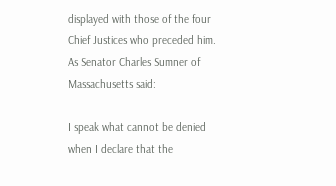displayed with those of the four Chief Justices who preceded him. As Senator Charles Sumner of Massachusetts said:

I speak what cannot be denied when I declare that the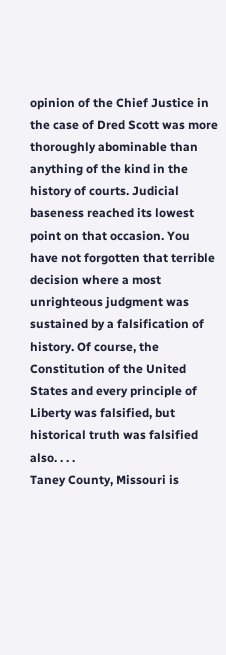opinion of the Chief Justice in the case of Dred Scott was more thoroughly abominable than anything of the kind in the history of courts. Judicial baseness reached its lowest point on that occasion. You have not forgotten that terrible decision where a most unrighteous judgment was sustained by a falsification of history. Of course, the Constitution of the United States and every principle of Liberty was falsified, but historical truth was falsified also. . . .
Taney County, Missouri is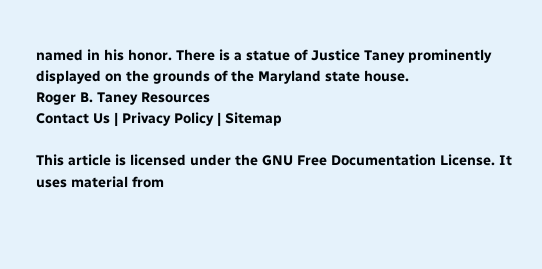named in his honor. There is a statue of Justice Taney prominently displayed on the grounds of the Maryland state house.
Roger B. Taney Resources
Contact Us | Privacy Policy | Sitemap

This article is licensed under the GNU Free Documentation License. It uses material from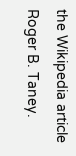the Wikipedia article Roger B. Taney.